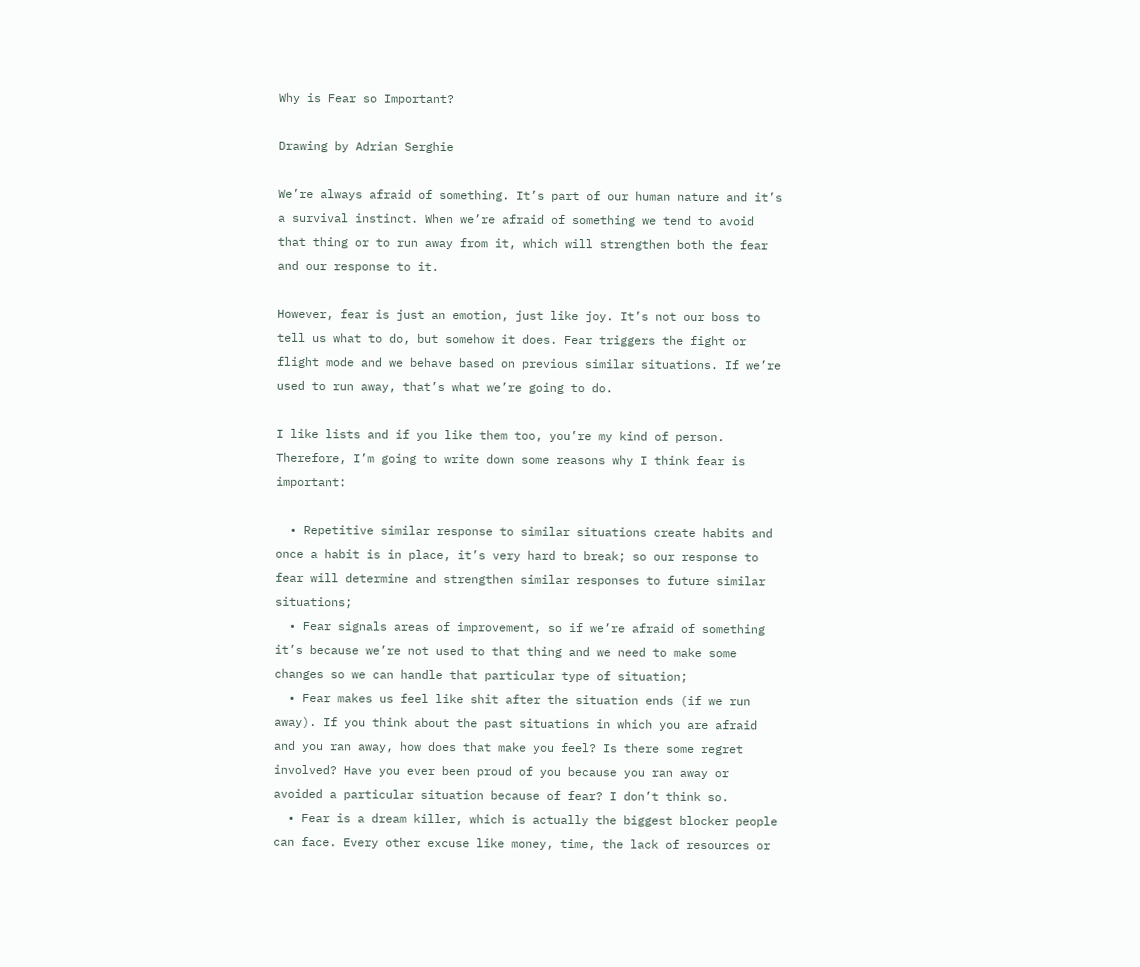Why is Fear so Important?

Drawing by Adrian Serghie

We’re always afraid of something. It’s part of our human nature and it’s a survival instinct. When we’re afraid of something we tend to avoid that thing or to run away from it, which will strengthen both the fear and our response to it.

However, fear is just an emotion, just like joy. It’s not our boss to tell us what to do, but somehow it does. Fear triggers the fight or flight mode and we behave based on previous similar situations. If we’re used to run away, that’s what we’re going to do.

I like lists and if you like them too, you’re my kind of person. Therefore, I’m going to write down some reasons why I think fear is important:

  • Repetitive similar response to similar situations create habits and once a habit is in place, it’s very hard to break; so our response to fear will determine and strengthen similar responses to future similar situations;
  • Fear signals areas of improvement, so if we’re afraid of something it’s because we’re not used to that thing and we need to make some changes so we can handle that particular type of situation;
  • Fear makes us feel like shit after the situation ends (if we run away). If you think about the past situations in which you are afraid and you ran away, how does that make you feel? Is there some regret involved? Have you ever been proud of you because you ran away or avoided a particular situation because of fear? I don’t think so.
  • Fear is a dream killer, which is actually the biggest blocker people can face. Every other excuse like money, time, the lack of resources or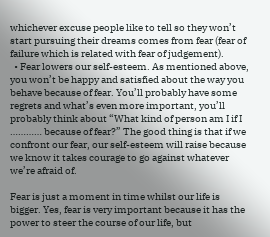whichever excuse people like to tell so they won’t start pursuing their dreams comes from fear (fear of failure which is related with fear of judgement).
  • Fear lowers our self-esteem. As mentioned above, you won’t be happy and satisfied about the way you behave because of fear. You’ll probably have some regrets and what’s even more important, you’ll probably think about “What kind of person am I if I ………… because of fear?” The good thing is that if we confront our fear, our self-esteem will raise because we know it takes courage to go against whatever we’re afraid of.

Fear is just a moment in time whilst our life is bigger. Yes, fear is very important because it has the power to steer the course of our life, but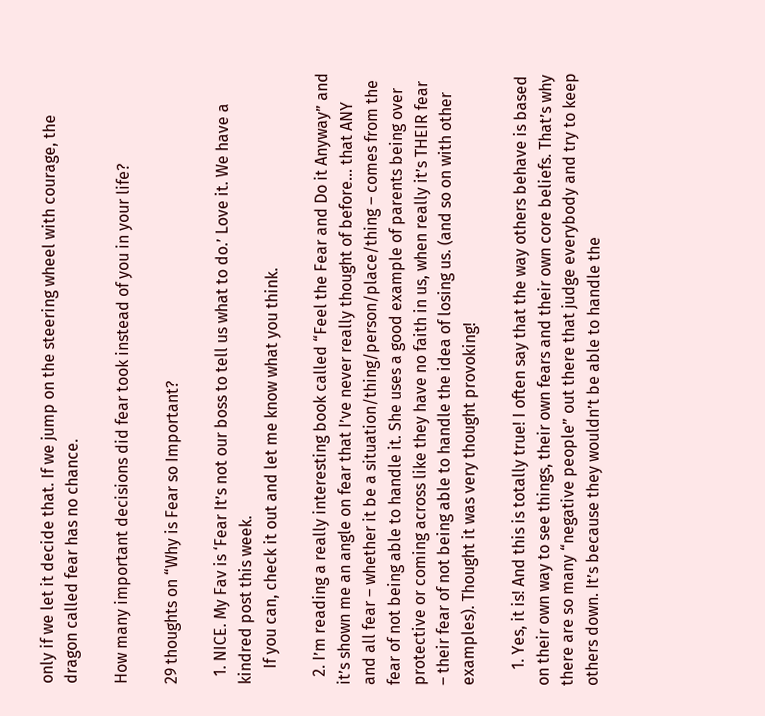only if we let it decide that. If we jump on the steering wheel with courage, the dragon called fear has no chance.

How many important decisions did fear took instead of you in your life?

29 thoughts on “Why is Fear so Important?

  1. NICE. My Fav is ‘Fear It’s not our boss to tell us what to do.’ Love it. We have a kindred post this week.
    If you can, check it out and let me know what you think.

  2. I’m reading a really interesting book called “Feel the Fear and Do it Anyway” and it’s shown me an angle on fear that I’ve never really thought of before… that ANY and all fear – whether it be a situation/thing/person/place/thing – comes from the fear of not being able to handle it. She uses a good example of parents being over protective or coming across like they have no faith in us, when really it’s THEIR fear – their fear of not being able to handle the idea of losing us. (and so on with other examples). Thought it was very thought provoking!

    1. Yes, it is! And this is totally true! I often say that the way others behave is based on their own way to see things, their own fears and their own core beliefs. That’s why there are so many “negative people” out there that judge everybody and try to keep others down. It’s because they wouldn’t be able to handle the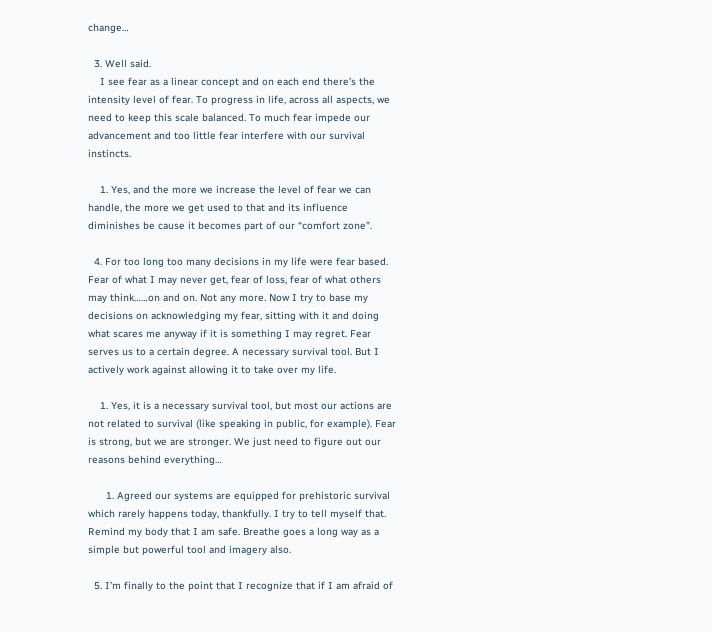change…

  3. Well said.
    I see fear as a linear concept and on each end there’s the intensity level of fear. To progress in life, across all aspects, we need to keep this scale balanced. To much fear impede our advancement and too little fear interfere with our survival instincts.

    1. Yes, and the more we increase the level of fear we can handle, the more we get used to that and its influence diminishes be cause it becomes part of our “comfort zone”.

  4. For too long too many decisions in my life were fear based. Fear of what I may never get, fear of loss, fear of what others may think……on and on. Not any more. Now I try to base my decisions on acknowledging my fear, sitting with it and doing what scares me anyway if it is something I may regret. Fear serves us to a certain degree. A necessary survival tool. But I actively work against allowing it to take over my life.

    1. Yes, it is a necessary survival tool, but most our actions are not related to survival (like speaking in public, for example). Fear is strong, but we are stronger. We just need to figure out our reasons behind everything…

      1. Agreed our systems are equipped for prehistoric survival which rarely happens today, thankfully. I try to tell myself that. Remind my body that I am safe. Breathe goes a long way as a simple but powerful tool and imagery also.

  5. I’m finally to the point that I recognize that if I am afraid of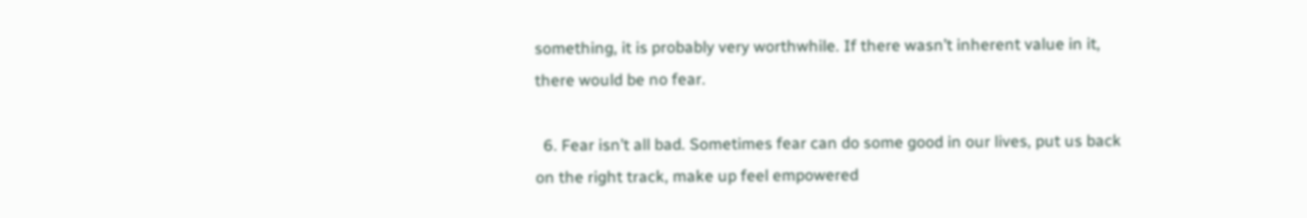something, it is probably very worthwhile. If there wasn’t inherent value in it, there would be no fear.

  6. Fear isn’t all bad. Sometimes fear can do some good in our lives, put us back on the right track, make up feel empowered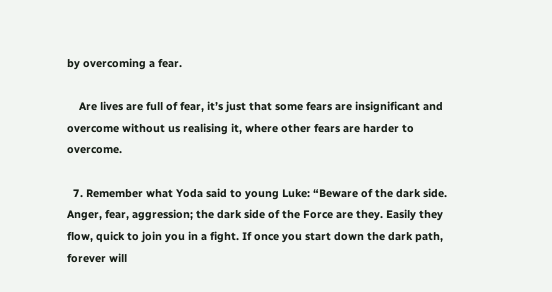by overcoming a fear.

    Are lives are full of fear, it’s just that some fears are insignificant and overcome without us realising it, where other fears are harder to overcome.

  7. Remember what Yoda said to young Luke: “Beware of the dark side. Anger, fear, aggression; the dark side of the Force are they. Easily they flow, quick to join you in a fight. If once you start down the dark path, forever will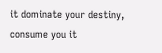it dominate your destiny, consume you it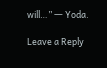will…” ― Yoda.

Leave a Reply